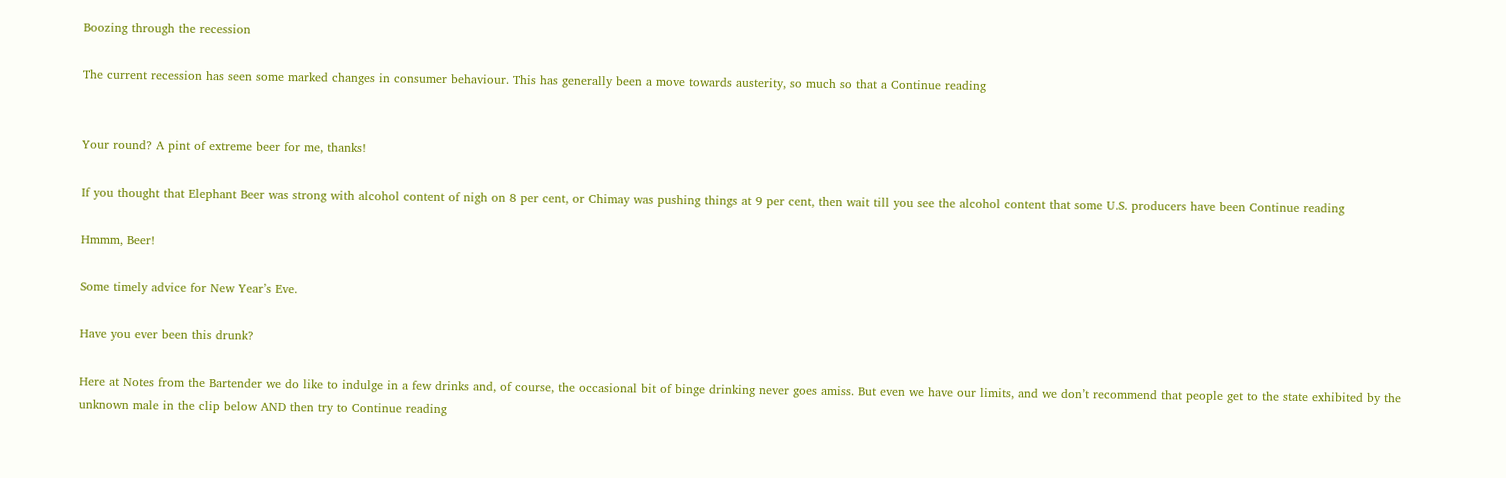Boozing through the recession

The current recession has seen some marked changes in consumer behaviour. This has generally been a move towards austerity, so much so that a Continue reading


Your round? A pint of extreme beer for me, thanks!

If you thought that Elephant Beer was strong with alcohol content of nigh on 8 per cent, or Chimay was pushing things at 9 per cent, then wait till you see the alcohol content that some U.S. producers have been Continue reading

Hmmm, Beer!

Some timely advice for New Year’s Eve.

Have you ever been this drunk?

Here at Notes from the Bartender we do like to indulge in a few drinks and, of course, the occasional bit of binge drinking never goes amiss. But even we have our limits, and we don’t recommend that people get to the state exhibited by the unknown male in the clip below AND then try to Continue reading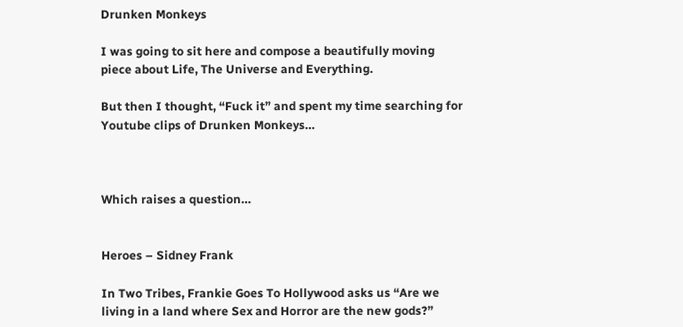Drunken Monkeys

I was going to sit here and compose a beautifully moving piece about Life, The Universe and Everything.

But then I thought, “Fuck it” and spent my time searching for Youtube clips of Drunken Monkeys…



Which raises a question…


Heroes – Sidney Frank

In Two Tribes, Frankie Goes To Hollywood asks us “Are we living in a land where Sex and Horror are the new gods?”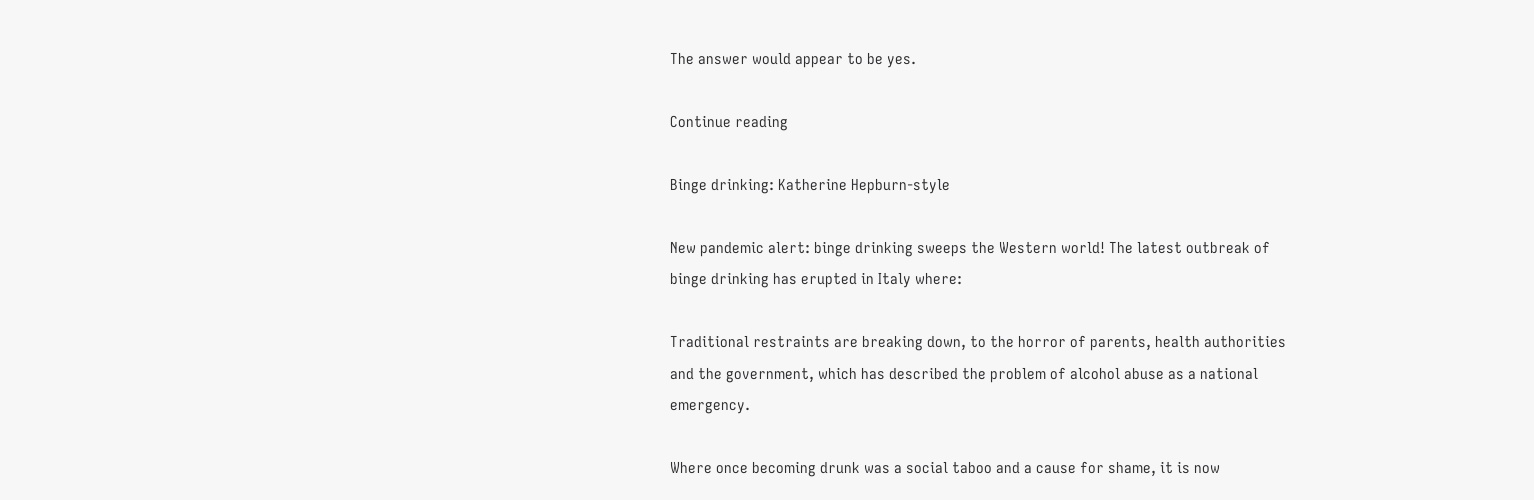The answer would appear to be yes.

Continue reading

Binge drinking: Katherine Hepburn-style

New pandemic alert: binge drinking sweeps the Western world! The latest outbreak of binge drinking has erupted in Italy where:

Traditional restraints are breaking down, to the horror of parents, health authorities and the government, which has described the problem of alcohol abuse as a national emergency.

Where once becoming drunk was a social taboo and a cause for shame, it is now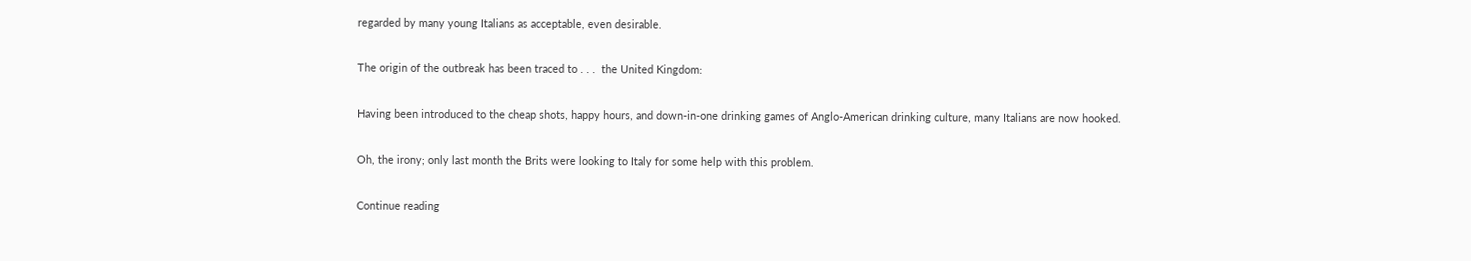regarded by many young Italians as acceptable, even desirable.

The origin of the outbreak has been traced to . . .  the United Kingdom:

Having been introduced to the cheap shots, happy hours, and down-in-one drinking games of Anglo-American drinking culture, many Italians are now hooked.

Oh, the irony; only last month the Brits were looking to Italy for some help with this problem.

Continue reading